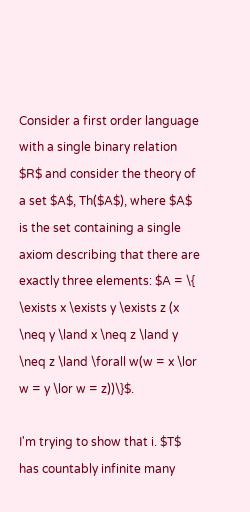Consider a first order language with a single binary relation $R$ and consider the theory of a set $A$, Th($A$), where $A$ is the set containing a single axiom describing that there are exactly three elements: $A = \{ \exists x \exists y \exists z (x \neq y \land x \neq z \land y \neq z \land \forall w(w = x \lor w = y \lor w = z))\}$.

I'm trying to show that i. $T$ has countably infinite many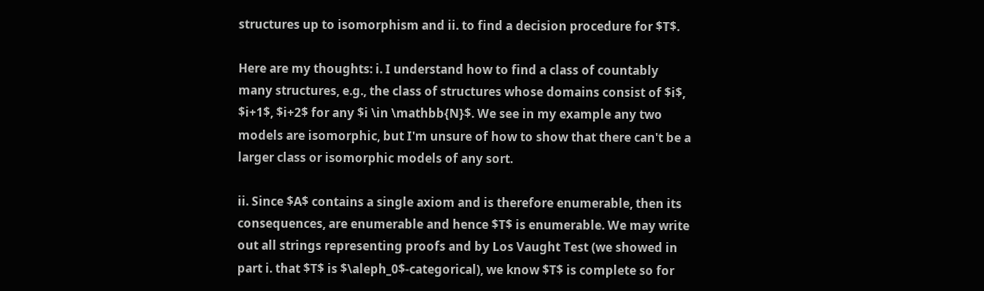structures up to isomorphism and ii. to find a decision procedure for $T$.

Here are my thoughts: i. I understand how to find a class of countably many structures, e.g., the class of structures whose domains consist of $i$, $i+1$, $i+2$ for any $i \in \mathbb{N}$. We see in my example any two models are isomorphic, but I'm unsure of how to show that there can't be a larger class or isomorphic models of any sort.

ii. Since $A$ contains a single axiom and is therefore enumerable, then its consequences, are enumerable and hence $T$ is enumerable. We may write out all strings representing proofs and by Los Vaught Test (we showed in part i. that $T$ is $\aleph_0$-categorical), we know $T$ is complete so for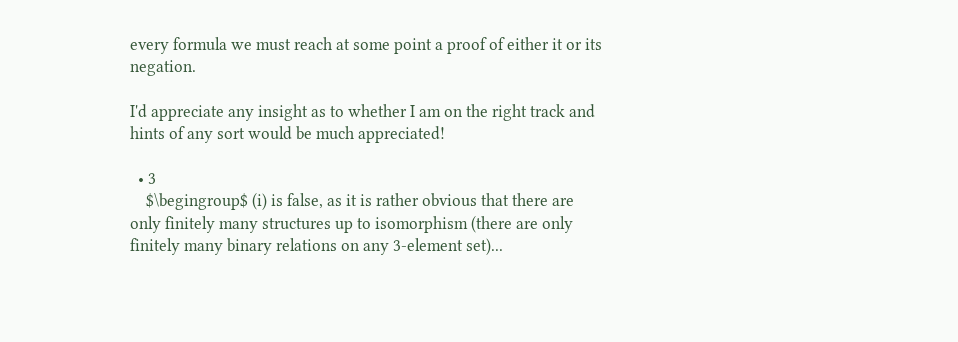every formula we must reach at some point a proof of either it or its negation.

I'd appreciate any insight as to whether I am on the right track and hints of any sort would be much appreciated!

  • 3
    $\begingroup$ (i) is false, as it is rather obvious that there are only finitely many structures up to isomorphism (there are only finitely many binary relations on any 3-element set)...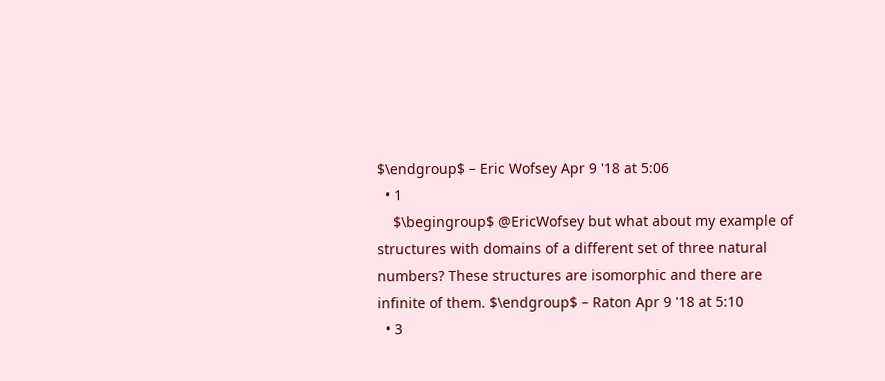$\endgroup$ – Eric Wofsey Apr 9 '18 at 5:06
  • 1
    $\begingroup$ @EricWofsey but what about my example of structures with domains of a different set of three natural numbers? These structures are isomorphic and there are infinite of them. $\endgroup$ – Raton Apr 9 '18 at 5:10
  • 3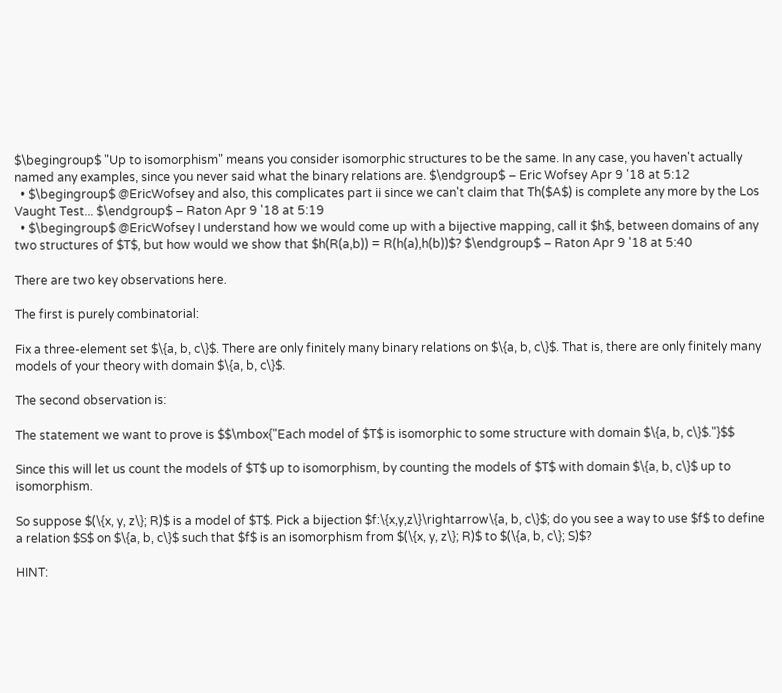$\begingroup$ "Up to isomorphism" means you consider isomorphic structures to be the same. In any case, you haven't actually named any examples, since you never said what the binary relations are. $\endgroup$ – Eric Wofsey Apr 9 '18 at 5:12
  • $\begingroup$ @EricWofsey and also, this complicates part ii since we can't claim that Th($A$) is complete any more by the Los Vaught Test... $\endgroup$ – Raton Apr 9 '18 at 5:19
  • $\begingroup$ @EricWofsey I understand how we would come up with a bijective mapping, call it $h$, between domains of any two structures of $T$, but how would we show that $h(R(a,b)) = R(h(a),h(b))$? $\endgroup$ – Raton Apr 9 '18 at 5:40

There are two key observations here.

The first is purely combinatorial:

Fix a three-element set $\{a, b, c\}$. There are only finitely many binary relations on $\{a, b, c\}$. That is, there are only finitely many models of your theory with domain $\{a, b, c\}$.

The second observation is:

The statement we want to prove is $$\mbox{"Each model of $T$ is isomorphic to some structure with domain $\{a, b, c\}$."}$$

Since this will let us count the models of $T$ up to isomorphism, by counting the models of $T$ with domain $\{a, b, c\}$ up to isomorphism.

So suppose $(\{x, y, z\}; R)$ is a model of $T$. Pick a bijection $f:\{x,y,z\}\rightarrow\{a, b, c\}$; do you see a way to use $f$ to define a relation $S$ on $\{a, b, c\}$ such that $f$ is an isomorphism from $(\{x, y, z\}; R)$ to $(\{a, b, c\}; S)$?

HINT: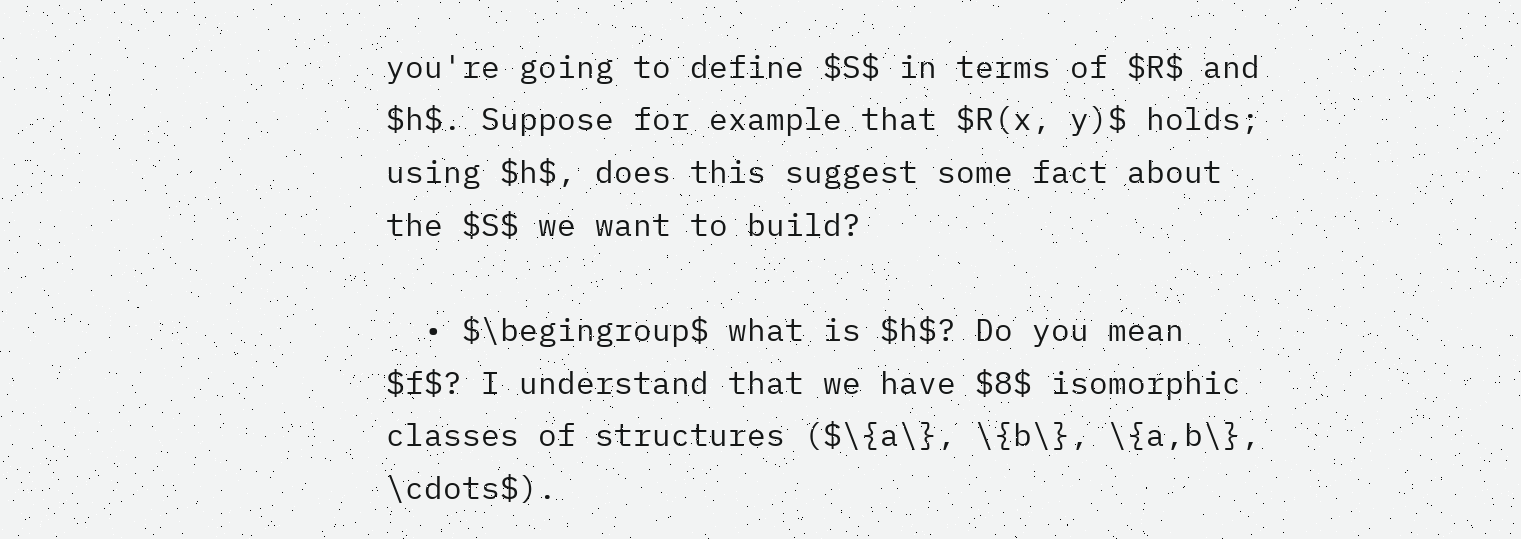you're going to define $S$ in terms of $R$ and $h$. Suppose for example that $R(x, y)$ holds; using $h$, does this suggest some fact about the $S$ we want to build?

  • $\begingroup$ what is $h$? Do you mean $f$? I understand that we have $8$ isomorphic classes of structures ($\{a\}, \{b\}, \{a,b\}, \cdots$).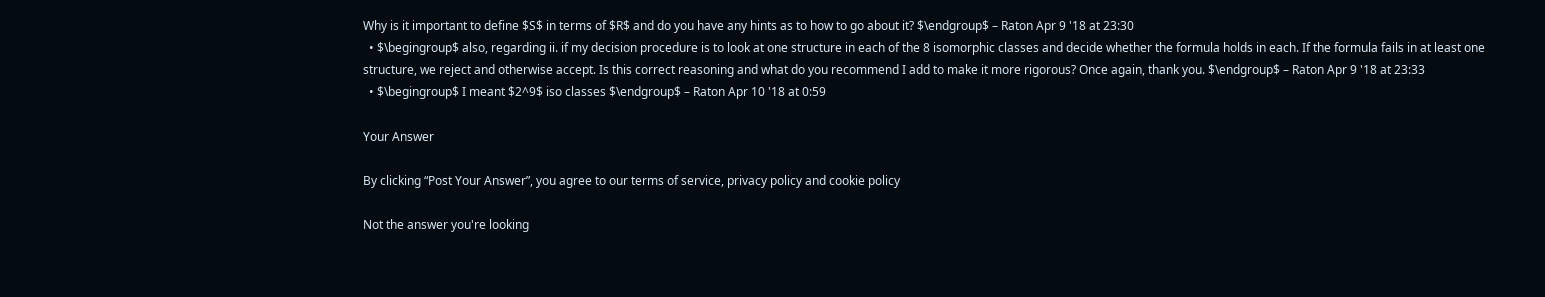Why is it important to define $S$ in terms of $R$ and do you have any hints as to how to go about it? $\endgroup$ – Raton Apr 9 '18 at 23:30
  • $\begingroup$ also, regarding ii. if my decision procedure is to look at one structure in each of the 8 isomorphic classes and decide whether the formula holds in each. If the formula fails in at least one structure, we reject and otherwise accept. Is this correct reasoning and what do you recommend I add to make it more rigorous? Once again, thank you. $\endgroup$ – Raton Apr 9 '18 at 23:33
  • $\begingroup$ I meant $2^9$ iso classes $\endgroup$ – Raton Apr 10 '18 at 0:59

Your Answer

By clicking “Post Your Answer”, you agree to our terms of service, privacy policy and cookie policy

Not the answer you're looking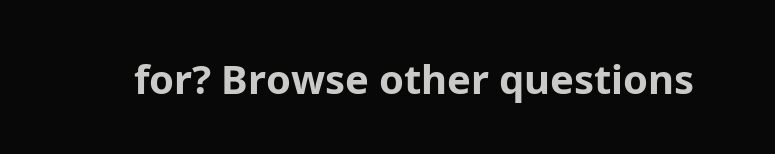for? Browse other questions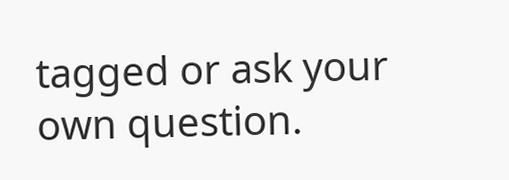tagged or ask your own question.